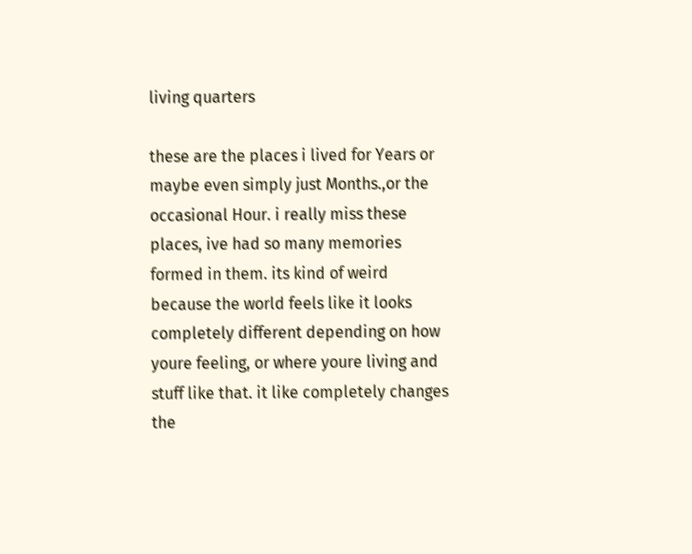living quarters

these are the places i lived for Years or maybe even simply just Months.,or the occasional Hour. i really miss these places, ive had so many memories formed in them. its kind of weird because the world feels like it looks completely different depending on how youre feeling, or where youre living and stuff like that. it like completely changes the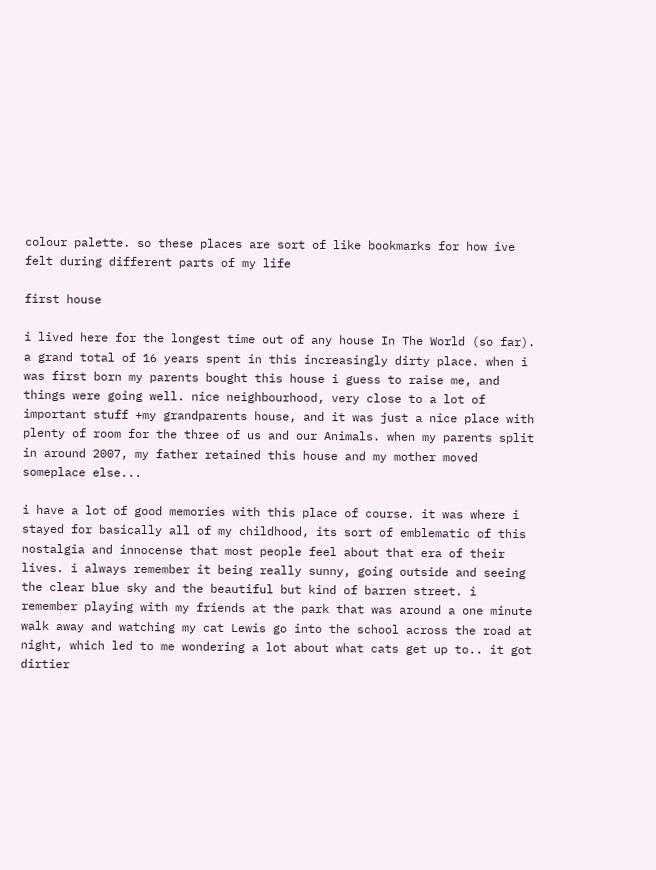colour palette. so these places are sort of like bookmarks for how ive felt during different parts of my life

first house

i lived here for the longest time out of any house In The World (so far). a grand total of 16 years spent in this increasingly dirty place. when i was first born my parents bought this house i guess to raise me, and things were going well. nice neighbourhood, very close to a lot of important stuff +my grandparents house, and it was just a nice place with plenty of room for the three of us and our Animals. when my parents split in around 2007, my father retained this house and my mother moved someplace else...

i have a lot of good memories with this place of course. it was where i stayed for basically all of my childhood, its sort of emblematic of this nostalgia and innocense that most people feel about that era of their lives. i always remember it being really sunny, going outside and seeing the clear blue sky and the beautiful but kind of barren street. i remember playing with my friends at the park that was around a one minute walk away and watching my cat Lewis go into the school across the road at night, which led to me wondering a lot about what cats get up to.. it got dirtier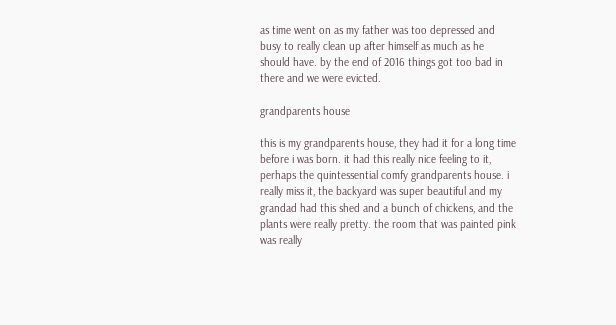as time went on as my father was too depressed and busy to really clean up after himself as much as he should have. by the end of 2016 things got too bad in there and we were evicted.

grandparents house

this is my grandparents house, they had it for a long time before i was born. it had this really nice feeling to it, perhaps the quintessential comfy grandparents house. i really miss it, the backyard was super beautiful and my grandad had this shed and a bunch of chickens, and the plants were really pretty. the room that was painted pink was really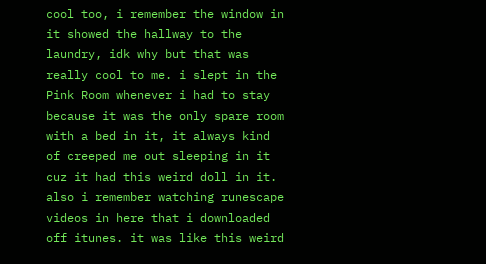cool too, i remember the window in it showed the hallway to the laundry, idk why but that was really cool to me. i slept in the Pink Room whenever i had to stay because it was the only spare room with a bed in it, it always kind of creeped me out sleeping in it cuz it had this weird doll in it. also i remember watching runescape videos in here that i downloaded off itunes. it was like this weird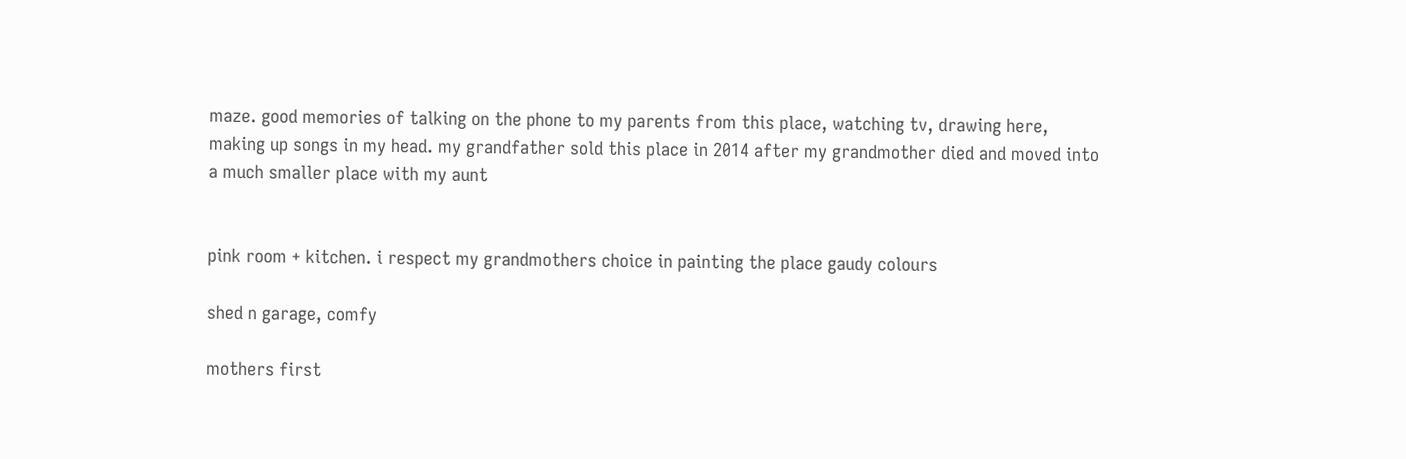maze. good memories of talking on the phone to my parents from this place, watching tv, drawing here, making up songs in my head. my grandfather sold this place in 2014 after my grandmother died and moved into a much smaller place with my aunt


pink room + kitchen. i respect my grandmothers choice in painting the place gaudy colours

shed n garage, comfy

mothers first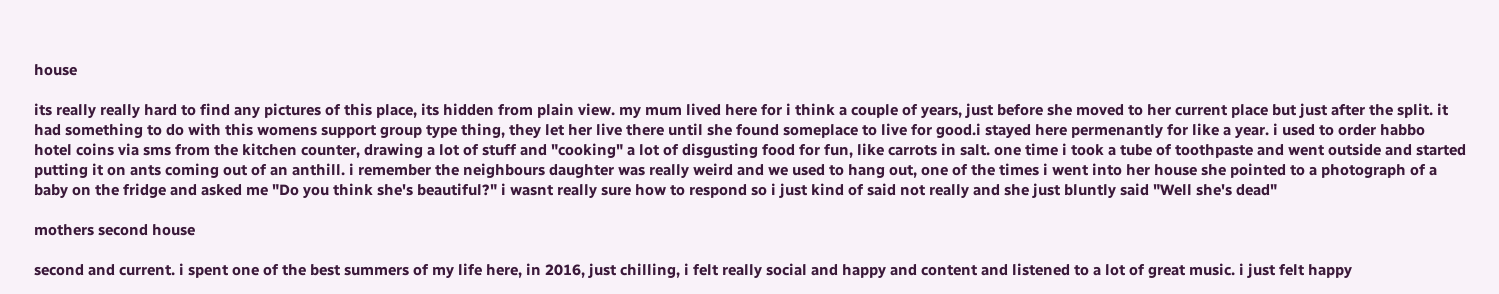house

its really really hard to find any pictures of this place, its hidden from plain view. my mum lived here for i think a couple of years, just before she moved to her current place but just after the split. it had something to do with this womens support group type thing, they let her live there until she found someplace to live for good.i stayed here permenantly for like a year. i used to order habbo hotel coins via sms from the kitchen counter, drawing a lot of stuff and "cooking" a lot of disgusting food for fun, like carrots in salt. one time i took a tube of toothpaste and went outside and started putting it on ants coming out of an anthill. i remember the neighbours daughter was really weird and we used to hang out, one of the times i went into her house she pointed to a photograph of a baby on the fridge and asked me "Do you think she's beautiful?" i wasnt really sure how to respond so i just kind of said not really and she just bluntly said "Well she's dead"

mothers second house

second and current. i spent one of the best summers of my life here, in 2016, just chilling, i felt really social and happy and content and listened to a lot of great music. i just felt happy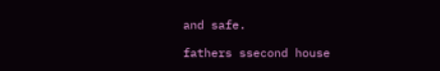and safe.

fathers ssecond house